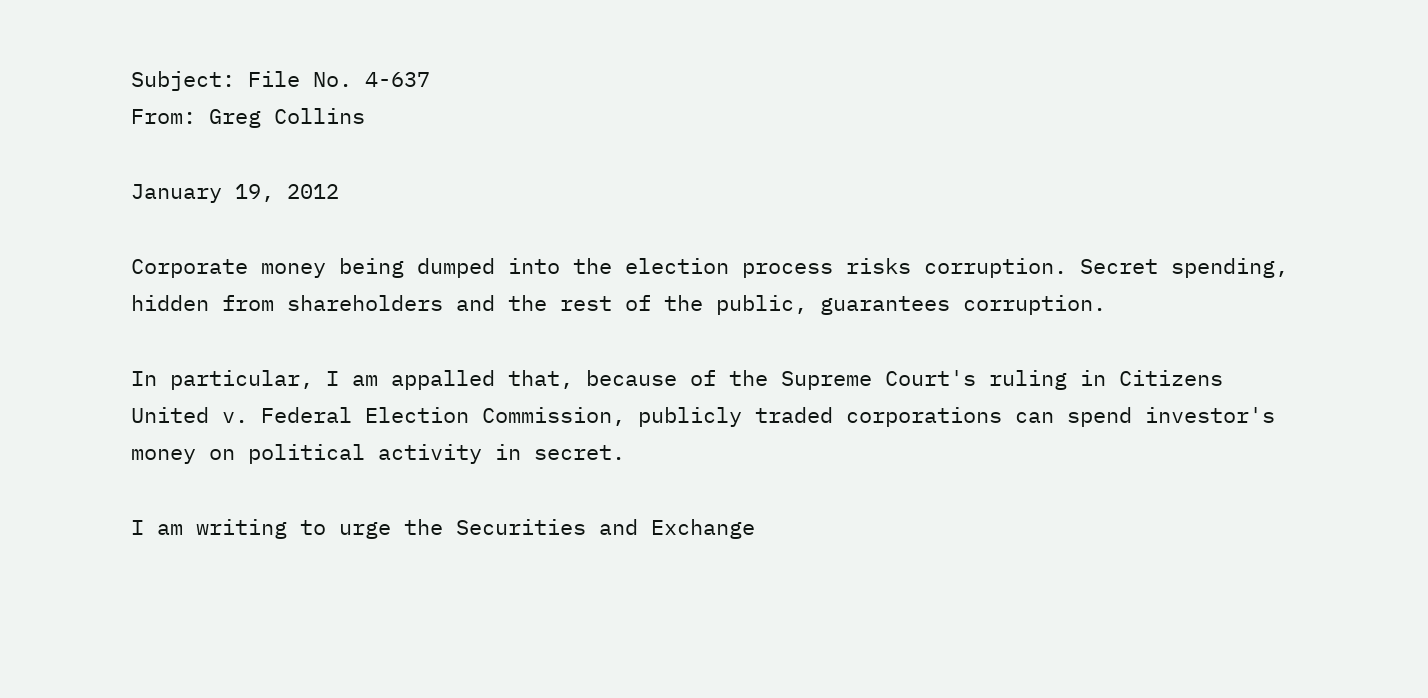Subject: File No. 4-637
From: Greg Collins

January 19, 2012

Corporate money being dumped into the election process risks corruption. Secret spending, hidden from shareholders and the rest of the public, guarantees corruption.

In particular, I am appalled that, because of the Supreme Court's ruling in Citizens United v. Federal Election Commission, publicly traded corporations can spend investor's money on political activity in secret.

I am writing to urge the Securities and Exchange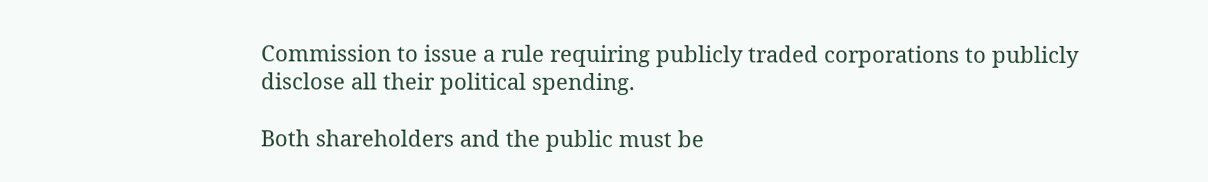Commission to issue a rule requiring publicly traded corporations to publicly disclose all their political spending.

Both shareholders and the public must be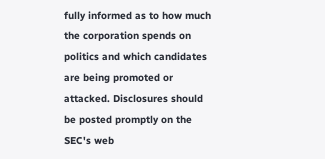fully informed as to how much the corporation spends on politics and which candidates are being promoted or attacked. Disclosures should be posted promptly on the SEC's web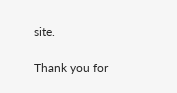site.

Thank you for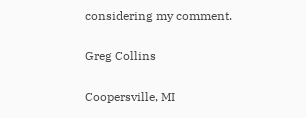considering my comment.

Greg Collins

Coopersville, MI